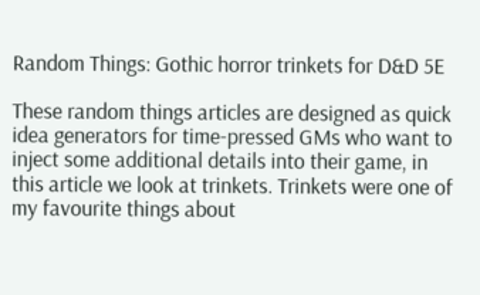Random Things: Gothic horror trinkets for D&D 5E

These random things articles are designed as quick idea generators for time-pressed GMs who want to inject some additional details into their game, in this article we look at trinkets. Trinkets were one of my favourite things about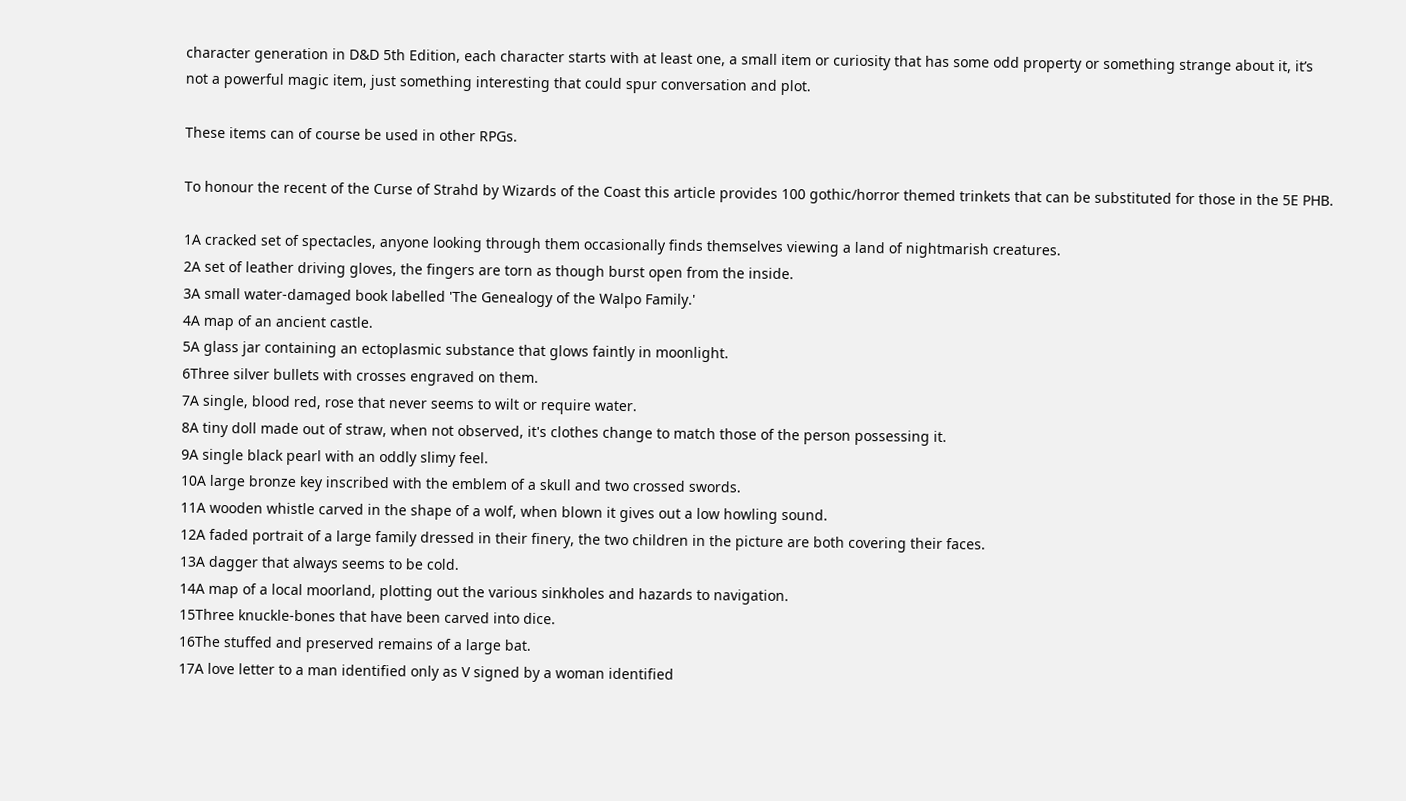character generation in D&D 5th Edition, each character starts with at least one, a small item or curiosity that has some odd property or something strange about it, it’s not a powerful magic item, just something interesting that could spur conversation and plot.

These items can of course be used in other RPGs.

To honour the recent of the Curse of Strahd by Wizards of the Coast this article provides 100 gothic/horror themed trinkets that can be substituted for those in the 5E PHB.

1A cracked set of spectacles, anyone looking through them occasionally finds themselves viewing a land of nightmarish creatures.
2A set of leather driving gloves, the fingers are torn as though burst open from the inside.
3A small water-damaged book labelled 'The Genealogy of the Walpo Family.'
4A map of an ancient castle.
5A glass jar containing an ectoplasmic substance that glows faintly in moonlight.
6Three silver bullets with crosses engraved on them.
7A single, blood red, rose that never seems to wilt or require water.
8A tiny doll made out of straw, when not observed, it's clothes change to match those of the person possessing it.
9A single black pearl with an oddly slimy feel.
10A large bronze key inscribed with the emblem of a skull and two crossed swords.
11A wooden whistle carved in the shape of a wolf, when blown it gives out a low howling sound.
12A faded portrait of a large family dressed in their finery, the two children in the picture are both covering their faces.
13A dagger that always seems to be cold.
14A map of a local moorland, plotting out the various sinkholes and hazards to navigation.
15Three knuckle-bones that have been carved into dice.
16The stuffed and preserved remains of a large bat.
17A love letter to a man identified only as V signed by a woman identified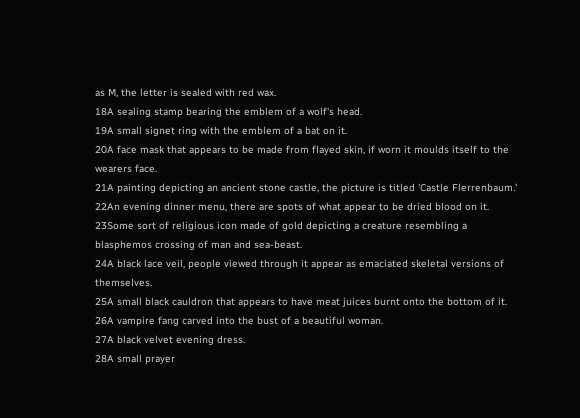as M, the letter is sealed with red wax.
18A sealing stamp bearing the emblem of a wolf's head.
19A small signet ring with the emblem of a bat on it.
20A face mask that appears to be made from flayed skin, if worn it moulds itself to the wearers face.
21A painting depicting an ancient stone castle, the picture is titled 'Castle Flerrenbaum.'
22An evening dinner menu, there are spots of what appear to be dried blood on it.
23Some sort of religious icon made of gold depicting a creature resembling a blasphemos crossing of man and sea-beast.
24A black lace veil, people viewed through it appear as emaciated skeletal versions of themselves.
25A small black cauldron that appears to have meat juices burnt onto the bottom of it.
26A vampire fang carved into the bust of a beautiful woman.
27A black velvet evening dress.
28A small prayer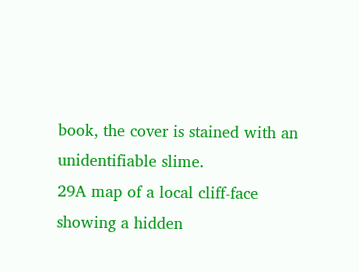book, the cover is stained with an unidentifiable slime.
29A map of a local cliff-face showing a hidden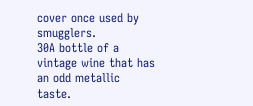cover once used by smugglers.
30A bottle of a vintage wine that has an odd metallic taste.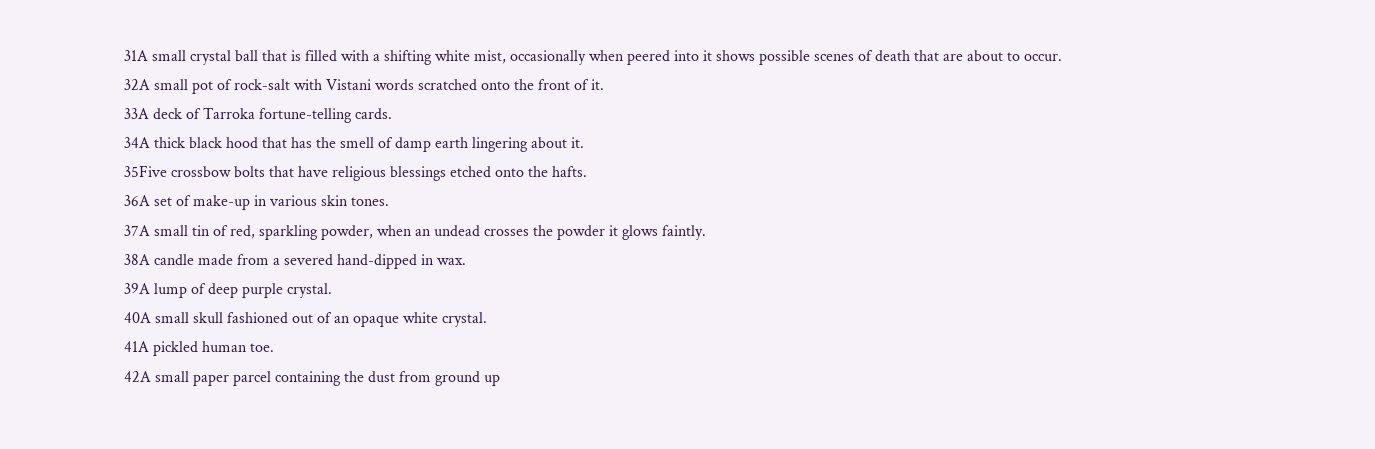31A small crystal ball that is filled with a shifting white mist, occasionally when peered into it shows possible scenes of death that are about to occur.
32A small pot of rock-salt with Vistani words scratched onto the front of it.
33A deck of Tarroka fortune-telling cards.
34A thick black hood that has the smell of damp earth lingering about it.
35Five crossbow bolts that have religious blessings etched onto the hafts.
36A set of make-up in various skin tones.
37A small tin of red, sparkling powder, when an undead crosses the powder it glows faintly.
38A candle made from a severed hand-dipped in wax.
39A lump of deep purple crystal.
40A small skull fashioned out of an opaque white crystal.
41A pickled human toe.
42A small paper parcel containing the dust from ground up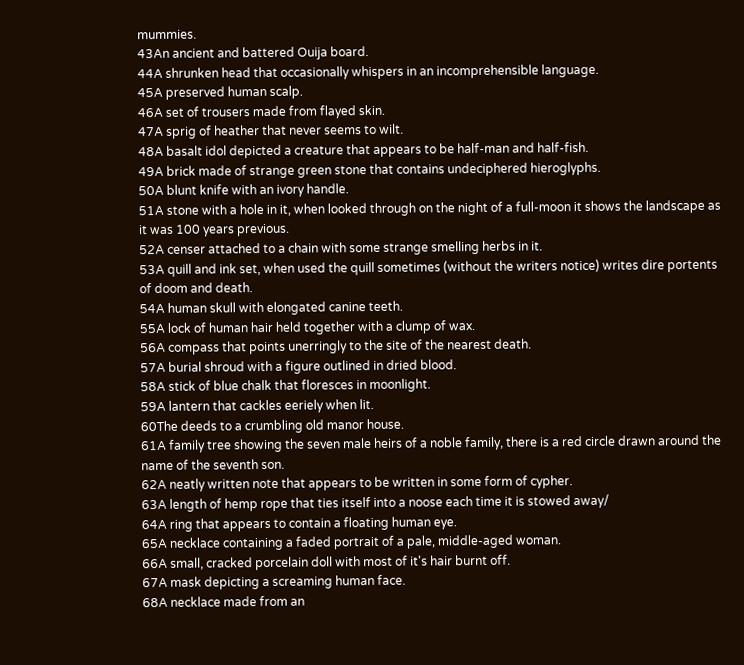mummies.
43An ancient and battered Ouija board.
44A shrunken head that occasionally whispers in an incomprehensible language.
45A preserved human scalp.
46A set of trousers made from flayed skin.
47A sprig of heather that never seems to wilt.
48A basalt idol depicted a creature that appears to be half-man and half-fish.
49A brick made of strange green stone that contains undeciphered hieroglyphs.
50A blunt knife with an ivory handle.
51A stone with a hole in it, when looked through on the night of a full-moon it shows the landscape as it was 100 years previous.
52A censer attached to a chain with some strange smelling herbs in it.
53A quill and ink set, when used the quill sometimes (without the writers notice) writes dire portents of doom and death.
54A human skull with elongated canine teeth.
55A lock of human hair held together with a clump of wax.
56A compass that points unerringly to the site of the nearest death.
57A burial shroud with a figure outlined in dried blood.
58A stick of blue chalk that floresces in moonlight.
59A lantern that cackles eeriely when lit.
60The deeds to a crumbling old manor house.
61A family tree showing the seven male heirs of a noble family, there is a red circle drawn around the name of the seventh son.
62A neatly written note that appears to be written in some form of cypher.
63A length of hemp rope that ties itself into a noose each time it is stowed away/
64A ring that appears to contain a floating human eye.
65A necklace containing a faded portrait of a pale, middle-aged woman.
66A small, cracked porcelain doll with most of it's hair burnt off.
67A mask depicting a screaming human face.
68A necklace made from an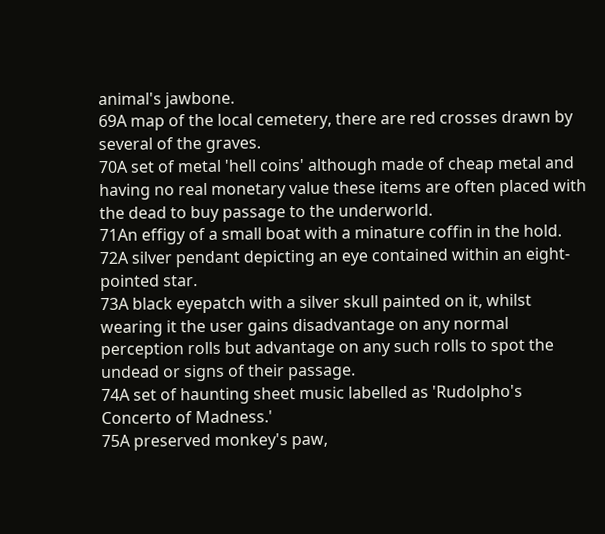animal's jawbone.
69A map of the local cemetery, there are red crosses drawn by several of the graves.
70A set of metal 'hell coins' although made of cheap metal and having no real monetary value these items are often placed with the dead to buy passage to the underworld.
71An effigy of a small boat with a minature coffin in the hold.
72A silver pendant depicting an eye contained within an eight-pointed star.
73A black eyepatch with a silver skull painted on it, whilst wearing it the user gains disadvantage on any normal perception rolls but advantage on any such rolls to spot the undead or signs of their passage.
74A set of haunting sheet music labelled as 'Rudolpho's Concerto of Madness.'
75A preserved monkey's paw,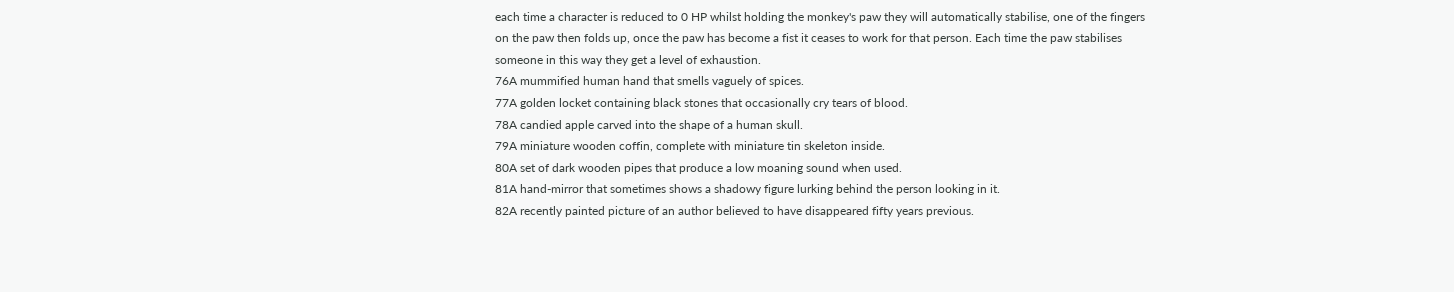each time a character is reduced to 0 HP whilst holding the monkey's paw they will automatically stabilise, one of the fingers on the paw then folds up, once the paw has become a fist it ceases to work for that person. Each time the paw stabilises someone in this way they get a level of exhaustion.
76A mummified human hand that smells vaguely of spices.
77A golden locket containing black stones that occasionally cry tears of blood.
78A candied apple carved into the shape of a human skull.
79A miniature wooden coffin, complete with miniature tin skeleton inside.
80A set of dark wooden pipes that produce a low moaning sound when used.
81A hand-mirror that sometimes shows a shadowy figure lurking behind the person looking in it.
82A recently painted picture of an author believed to have disappeared fifty years previous.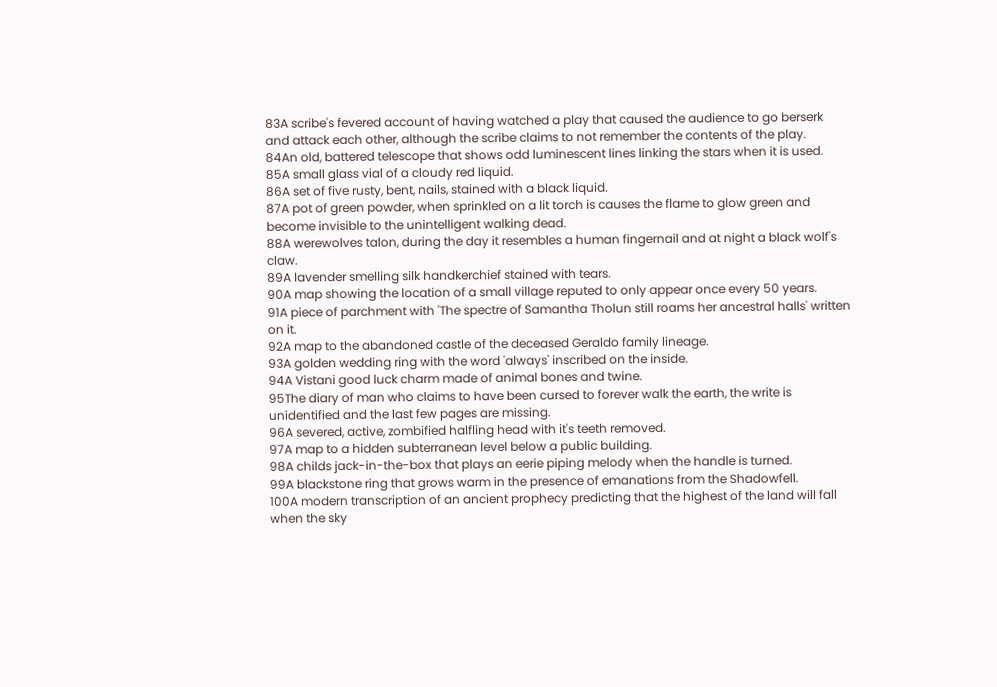83A scribe's fevered account of having watched a play that caused the audience to go berserk and attack each other, although the scribe claims to not remember the contents of the play.
84An old, battered telescope that shows odd luminescent lines linking the stars when it is used.
85A small glass vial of a cloudy red liquid.
86A set of five rusty, bent, nails, stained with a black liquid.
87A pot of green powder, when sprinkled on a lit torch is causes the flame to glow green and become invisible to the unintelligent walking dead.
88A werewolves talon, during the day it resembles a human fingernail and at night a black wolf's claw.
89A lavender smelling silk handkerchief stained with tears.
90A map showing the location of a small village reputed to only appear once every 50 years.
91A piece of parchment with 'The spectre of Samantha Tholun still roams her ancestral halls' written on it.
92A map to the abandoned castle of the deceased Geraldo family lineage.
93A golden wedding ring with the word 'always' inscribed on the inside.
94A Vistani good luck charm made of animal bones and twine.
95The diary of man who claims to have been cursed to forever walk the earth, the write is unidentified and the last few pages are missing.
96A severed, active, zombified halfling head with it's teeth removed.
97A map to a hidden subterranean level below a public building.
98A childs jack-in-the-box that plays an eerie piping melody when the handle is turned.
99A blackstone ring that grows warm in the presence of emanations from the Shadowfell.
100A modern transcription of an ancient prophecy predicting that the highest of the land will fall when the sky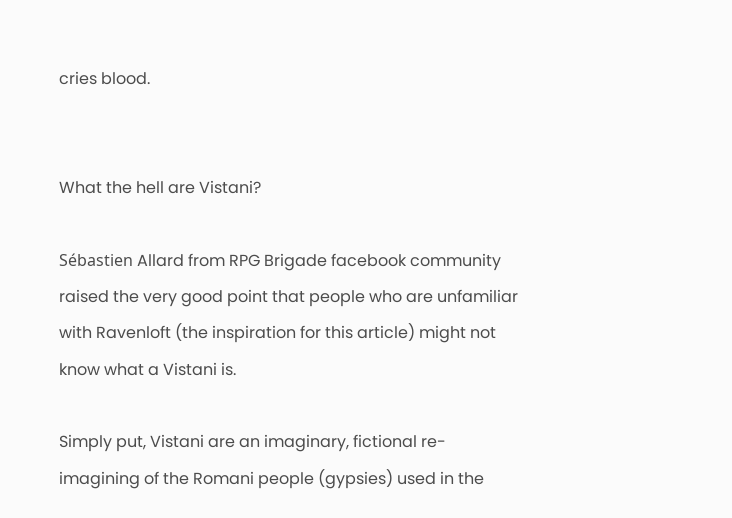cries blood.


What the hell are Vistani?

Sébastien Allard from RPG Brigade facebook community raised the very good point that people who are unfamiliar with Ravenloft (the inspiration for this article) might not know what a Vistani is.

Simply put, Vistani are an imaginary, fictional re-imagining of the Romani people (gypsies) used in the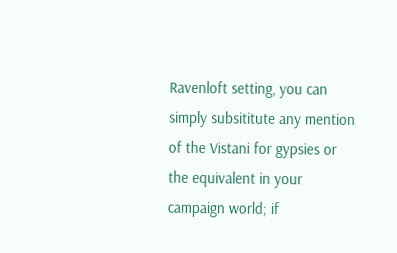Ravenloft setting, you can simply subsititute any mention of the Vistani for gypsies or the equivalent in your campaign world; if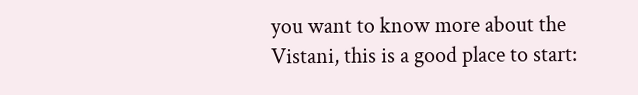you want to know more about the Vistani, this is a good place to start: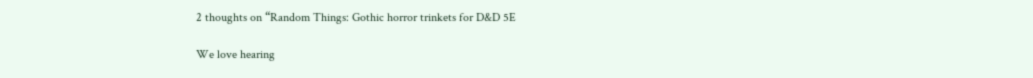2 thoughts on “Random Things: Gothic horror trinkets for D&D 5E

We love hearing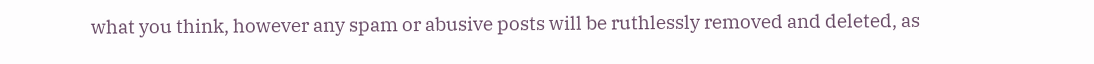what you think, however any spam or abusive posts will be ruthlessly removed and deleted, as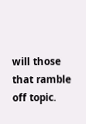will those that ramble off topic.